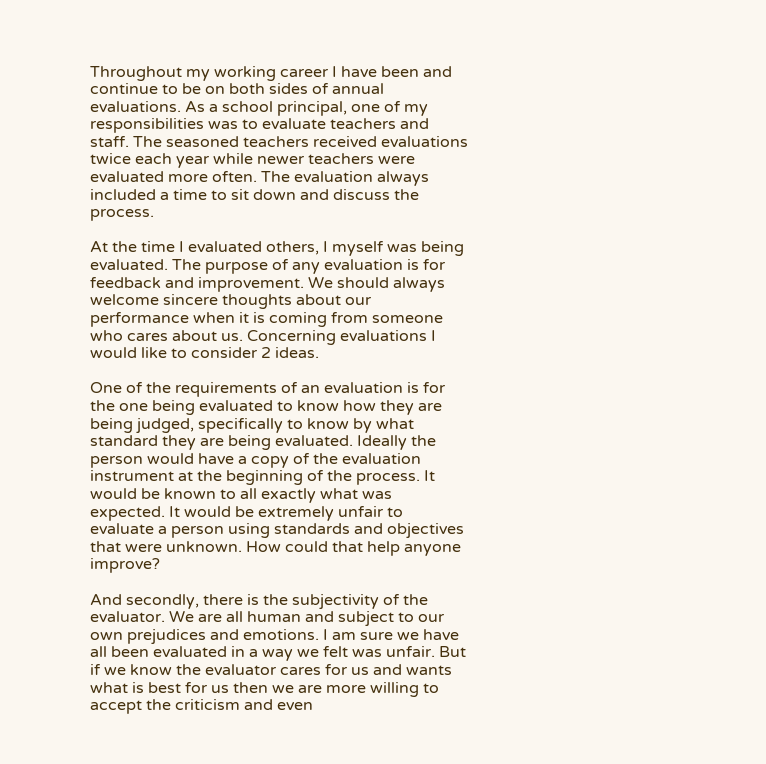Throughout my working career I have been and continue to be on both sides of annual evaluations. As a school principal, one of my responsibilities was to evaluate teachers and staff. The seasoned teachers received evaluations twice each year while newer teachers were evaluated more often. The evaluation always included a time to sit down and discuss the process.

At the time I evaluated others, I myself was being evaluated. The purpose of any evaluation is for feedback and improvement. We should always welcome sincere thoughts about our performance when it is coming from someone who cares about us. Concerning evaluations I would like to consider 2 ideas.

One of the requirements of an evaluation is for the one being evaluated to know how they are being judged, specifically to know by what standard they are being evaluated. Ideally the person would have a copy of the evaluation instrument at the beginning of the process. It would be known to all exactly what was expected. It would be extremely unfair to evaluate a person using standards and objectives that were unknown. How could that help anyone improve?

And secondly, there is the subjectivity of the evaluator. We are all human and subject to our own prejudices and emotions. I am sure we have all been evaluated in a way we felt was unfair. But if we know the evaluator cares for us and wants what is best for us then we are more willing to accept the criticism and even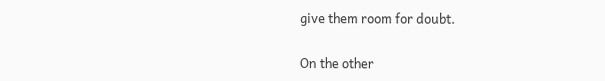give them room for doubt.

On the other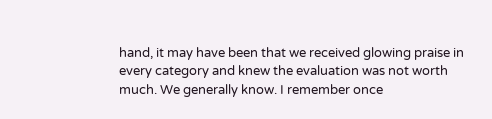hand, it may have been that we received glowing praise in every category and knew the evaluation was not worth much. We generally know. I remember once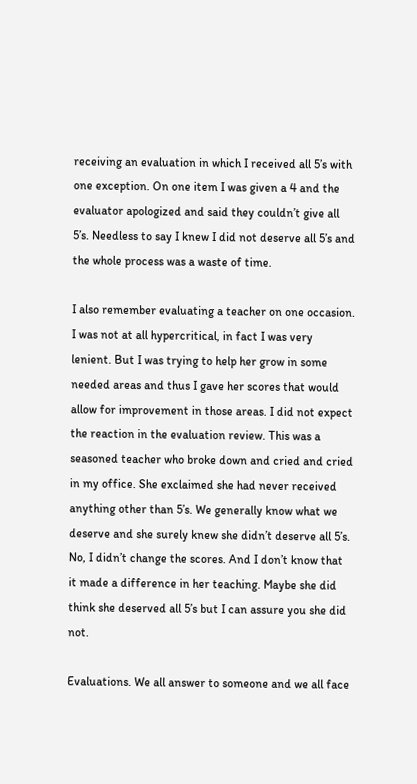receiving an evaluation in which I received all 5’s with one exception. On one item I was given a 4 and the evaluator apologized and said they couldn’t give all 5’s. Needless to say I knew I did not deserve all 5’s and the whole process was a waste of time.

I also remember evaluating a teacher on one occasion. I was not at all hypercritical, in fact I was very lenient. But I was trying to help her grow in some needed areas and thus I gave her scores that would allow for improvement in those areas. I did not expect the reaction in the evaluation review. This was a seasoned teacher who broke down and cried and cried in my office. She exclaimed she had never received anything other than 5’s. We generally know what we deserve and she surely knew she didn’t deserve all 5’s. No, I didn’t change the scores. And I don’t know that it made a difference in her teaching. Maybe she did think she deserved all 5’s but I can assure you she did not.

Evaluations. We all answer to someone and we all face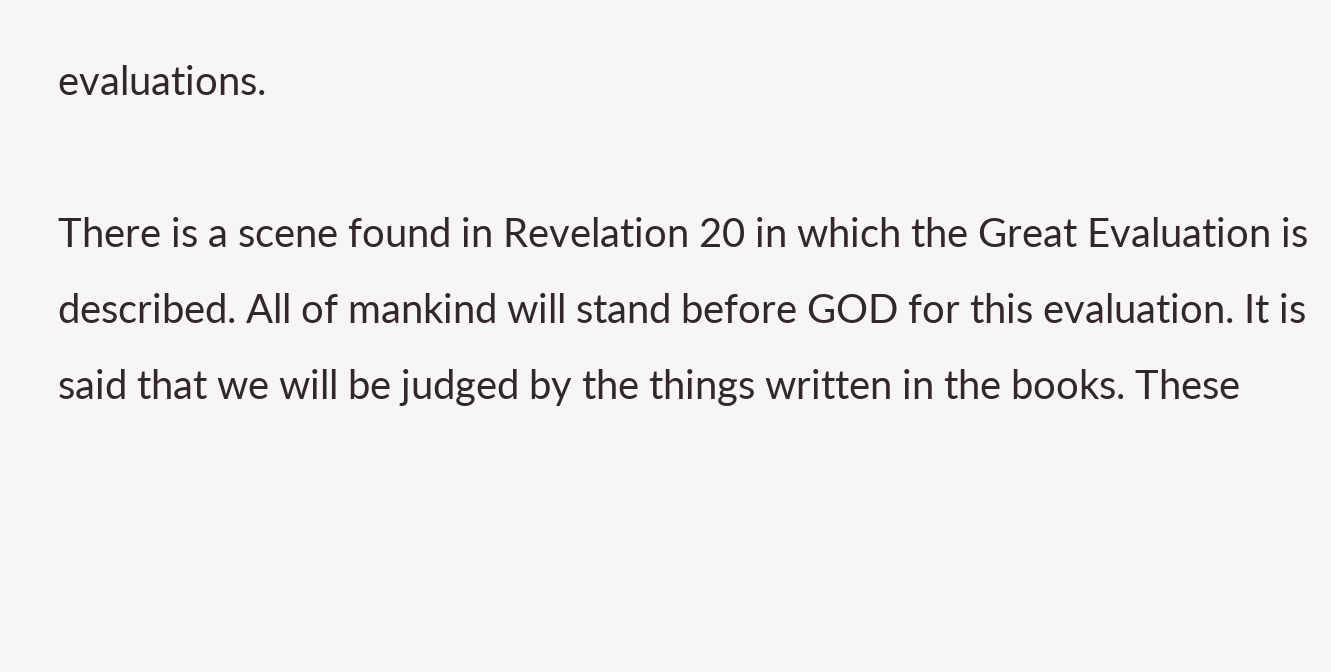evaluations.

There is a scene found in Revelation 20 in which the Great Evaluation is described. All of mankind will stand before GOD for this evaluation. It is said that we will be judged by the things written in the books. These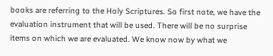books are referring to the Holy Scriptures. So first note, we have the evaluation instrument that will be used. There will be no surprise items on which we are evaluated. We know now by what we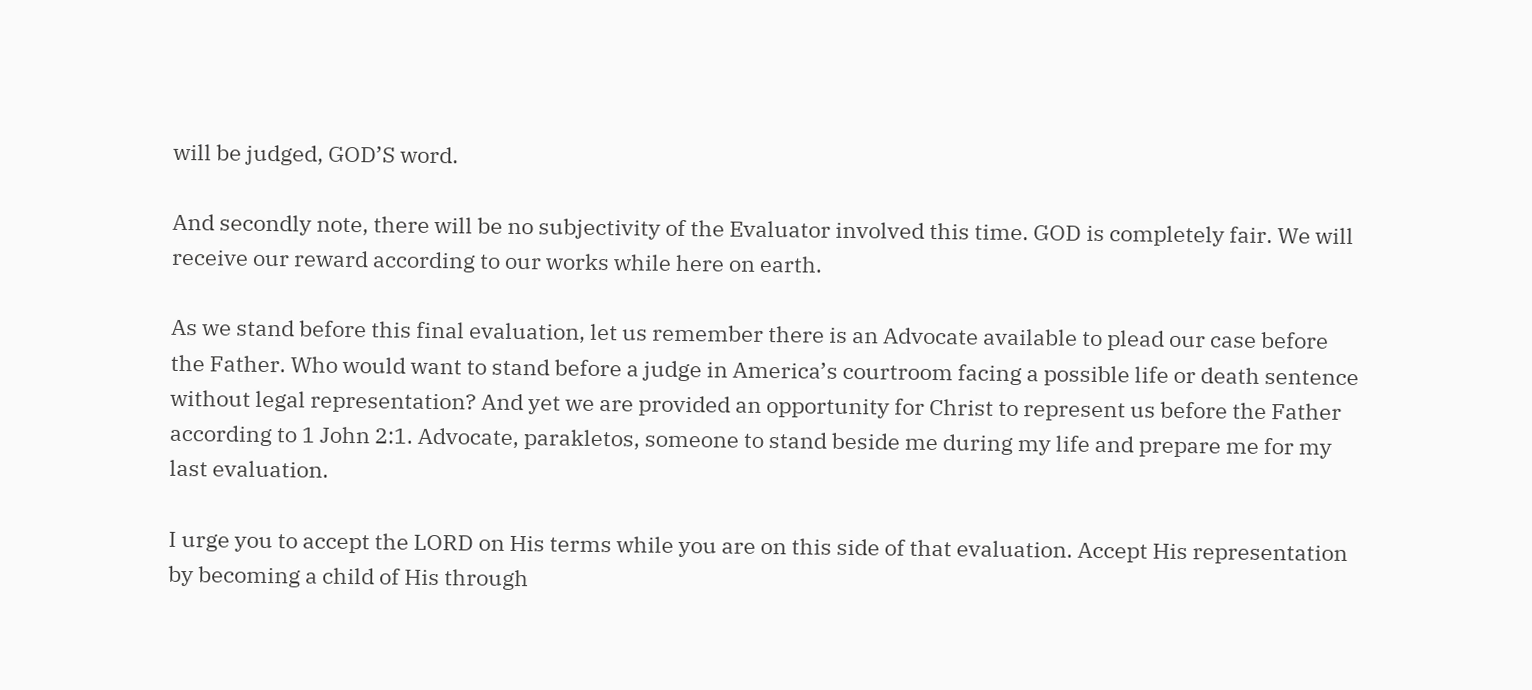will be judged, GOD’S word.

And secondly note, there will be no subjectivity of the Evaluator involved this time. GOD is completely fair. We will receive our reward according to our works while here on earth.

As we stand before this final evaluation, let us remember there is an Advocate available to plead our case before the Father. Who would want to stand before a judge in America’s courtroom facing a possible life or death sentence without legal representation? And yet we are provided an opportunity for Christ to represent us before the Father according to 1 John 2:1. Advocate, parakletos, someone to stand beside me during my life and prepare me for my last evaluation.

I urge you to accept the LORD on His terms while you are on this side of that evaluation. Accept His representation by becoming a child of His through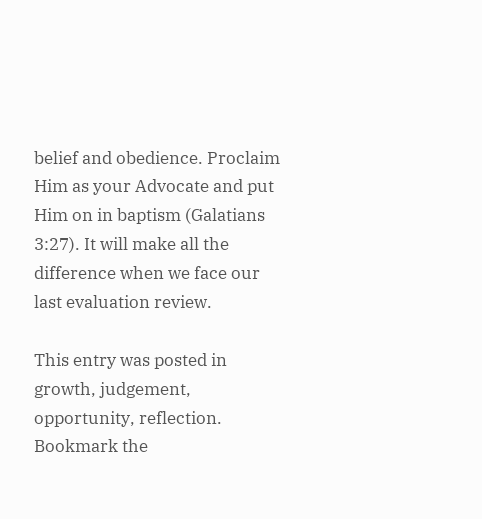belief and obedience. Proclaim Him as your Advocate and put Him on in baptism (Galatians 3:27). It will make all the difference when we face our last evaluation review.

This entry was posted in growth, judgement, opportunity, reflection. Bookmark the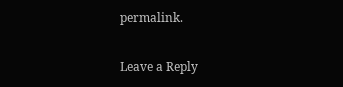permalink.

Leave a Reply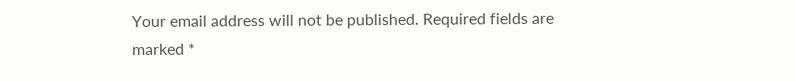Your email address will not be published. Required fields are marked *